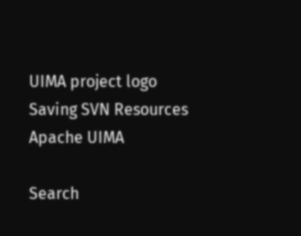UIMA project logo
Saving SVN Resources
Apache UIMA

Search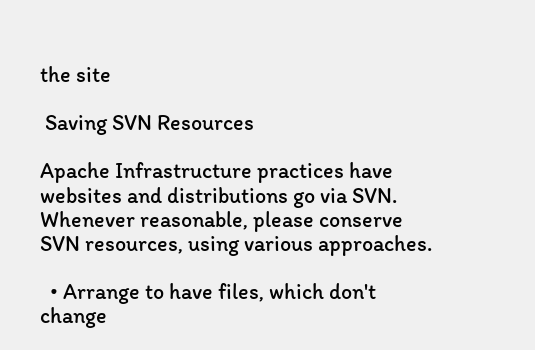the site

 Saving SVN Resources

Apache Infrastructure practices have websites and distributions go via SVN. Whenever reasonable, please conserve SVN resources, using various approaches.

  • Arrange to have files, which don't change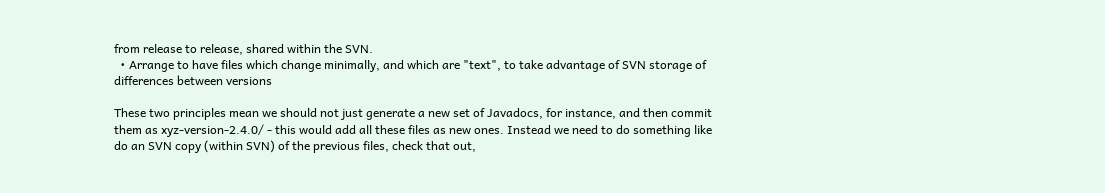from release to release, shared within the SVN.
  • Arrange to have files which change minimally, and which are "text", to take advantage of SVN storage of differences between versions

These two principles mean we should not just generate a new set of Javadocs, for instance, and then commit them as xyz-version-2.4.0/ - this would add all these files as new ones. Instead we need to do something like do an SVN copy (within SVN) of the previous files, check that out,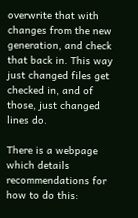overwrite that with changes from the new generation, and check that back in. This way just changed files get checked in, and of those, just changed lines do.

There is a webpage which details recommendations for how to do this: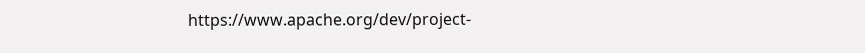https://www.apache.org/dev/project-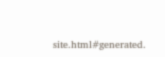site.html#generated.